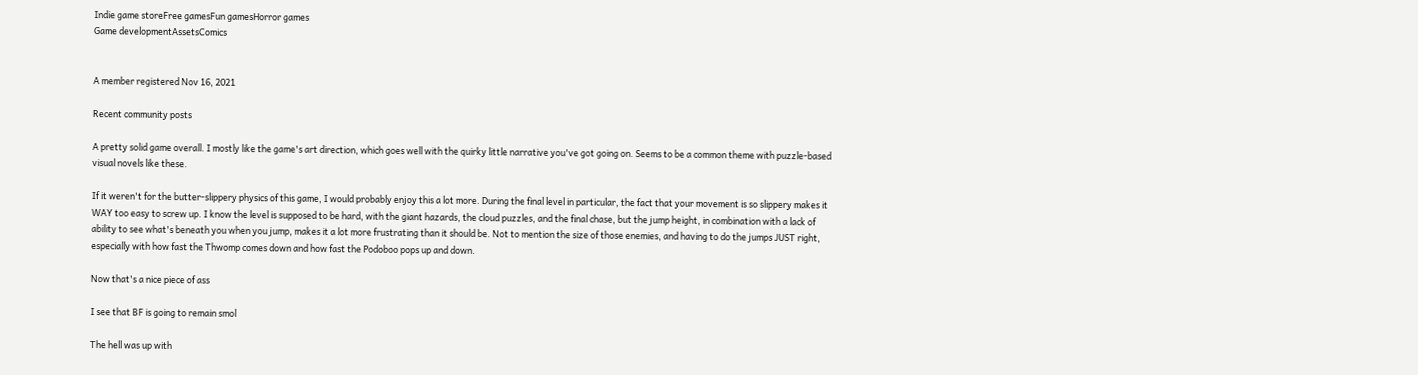Indie game storeFree gamesFun gamesHorror games
Game developmentAssetsComics


A member registered Nov 16, 2021

Recent community posts

A pretty solid game overall. I mostly like the game's art direction, which goes well with the quirky little narrative you've got going on. Seems to be a common theme with puzzle-based visual novels like these.

If it weren't for the butter-slippery physics of this game, I would probably enjoy this a lot more. During the final level in particular, the fact that your movement is so slippery makes it WAY too easy to screw up. I know the level is supposed to be hard, with the giant hazards, the cloud puzzles, and the final chase, but the jump height, in combination with a lack of ability to see what's beneath you when you jump, makes it a lot more frustrating than it should be. Not to mention the size of those enemies, and having to do the jumps JUST right, especially with how fast the Thwomp comes down and how fast the Podoboo pops up and down.

Now that's a nice piece of ass

I see that BF is going to remain smol

The hell was up with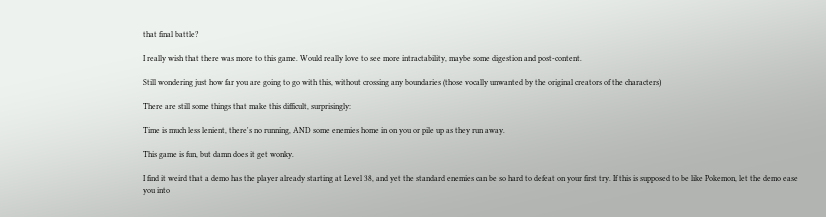that final battle?

I really wish that there was more to this game. Would really love to see more intractability, maybe some digestion and post-content.

Still wondering just how far you are going to go with this, without crossing any boundaries (those vocally unwanted by the original creators of the characters)

There are still some things that make this difficult, surprisingly:

Time is much less lenient, there's no running, AND some enemies home in on you or pile up as they run away.

This game is fun, but damn does it get wonky.

I find it weird that a demo has the player already starting at Level 38, and yet the standard enemies can be so hard to defeat on your first try. If this is supposed to be like Pokemon, let the demo ease you into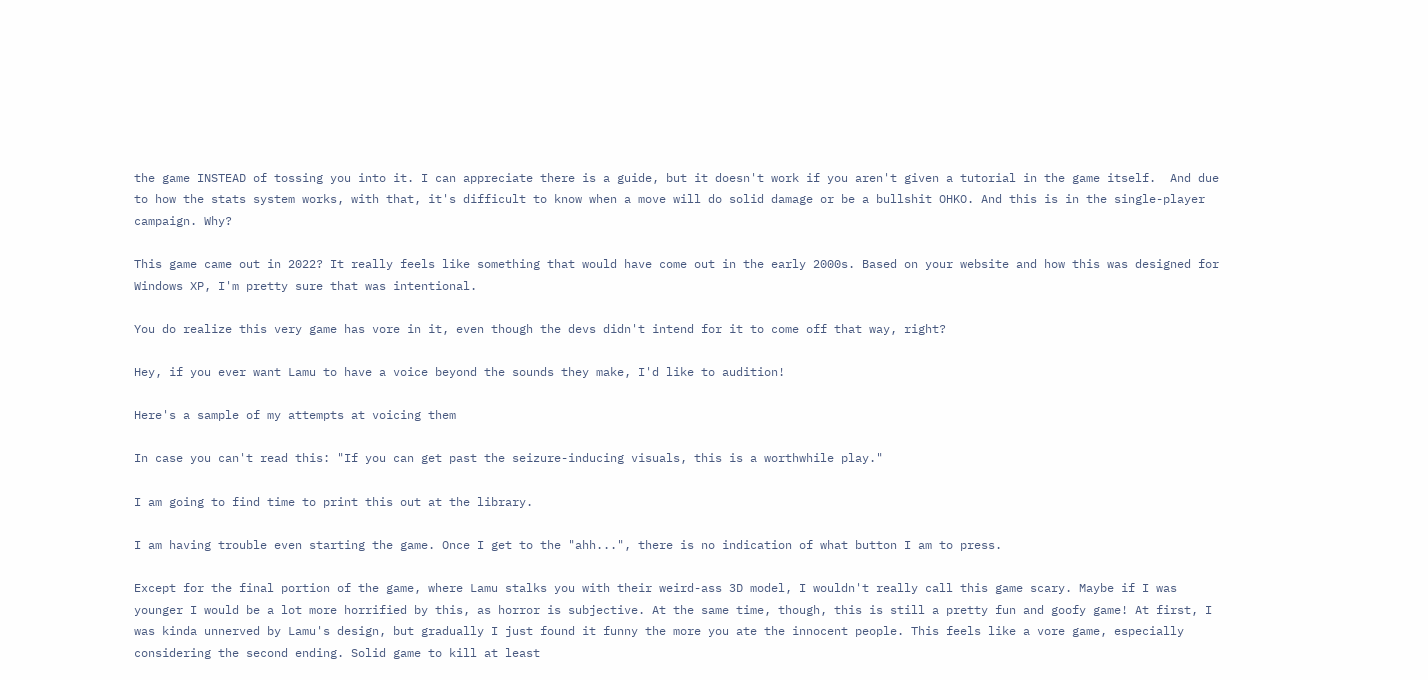the game INSTEAD of tossing you into it. I can appreciate there is a guide, but it doesn't work if you aren't given a tutorial in the game itself.  And due to how the stats system works, with that, it's difficult to know when a move will do solid damage or be a bullshit OHKO. And this is in the single-player campaign. Why?

This game came out in 2022? It really feels like something that would have come out in the early 2000s. Based on your website and how this was designed for Windows XP, I'm pretty sure that was intentional.

You do realize this very game has vore in it, even though the devs didn't intend for it to come off that way, right?

Hey, if you ever want Lamu to have a voice beyond the sounds they make, I'd like to audition!

Here's a sample of my attempts at voicing them

In case you can't read this: "If you can get past the seizure-inducing visuals, this is a worthwhile play."

I am going to find time to print this out at the library.

I am having trouble even starting the game. Once I get to the "ahh...", there is no indication of what button I am to press.

Except for the final portion of the game, where Lamu stalks you with their weird-ass 3D model, I wouldn't really call this game scary. Maybe if I was younger I would be a lot more horrified by this, as horror is subjective. At the same time, though, this is still a pretty fun and goofy game! At first, I was kinda unnerved by Lamu's design, but gradually I just found it funny the more you ate the innocent people. This feels like a vore game, especially considering the second ending. Solid game to kill at least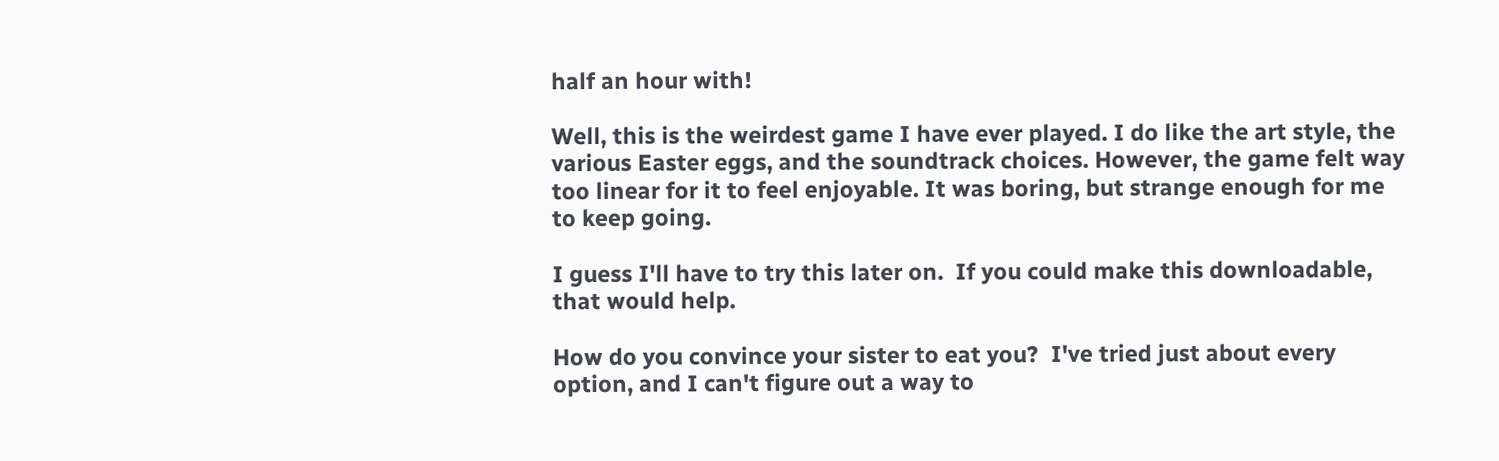half an hour with!

Well, this is the weirdest game I have ever played. I do like the art style, the various Easter eggs, and the soundtrack choices. However, the game felt way too linear for it to feel enjoyable. It was boring, but strange enough for me to keep going.

I guess I'll have to try this later on.  If you could make this downloadable, that would help.

How do you convince your sister to eat you?  I've tried just about every option, and I can't figure out a way to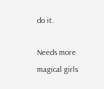do it.

Needs more magical girls